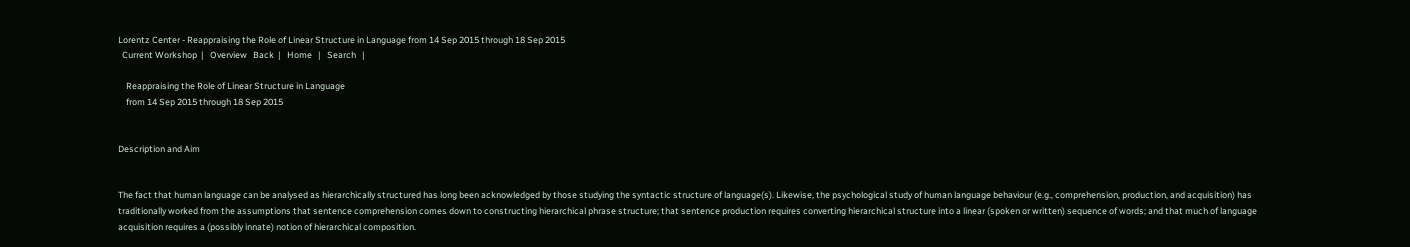Lorentz Center - Reappraising the Role of Linear Structure in Language from 14 Sep 2015 through 18 Sep 2015
  Current Workshop  |   Overview   Back  |   Home   |   Search   |

    Reappraising the Role of Linear Structure in Language
    from 14 Sep 2015 through 18 Sep 2015


Description and Aim


The fact that human language can be analysed as hierarchically structured has long been acknowledged by those studying the syntactic structure of language(s). Likewise, the psychological study of human language behaviour (e.g., comprehension, production, and acquisition) has traditionally worked from the assumptions that sentence comprehension comes down to constructing hierarchical phrase structure; that sentence production requires converting hierarchical structure into a linear (spoken or written) sequence of words; and that much of language acquisition requires a (possibly innate) notion of hierarchical composition.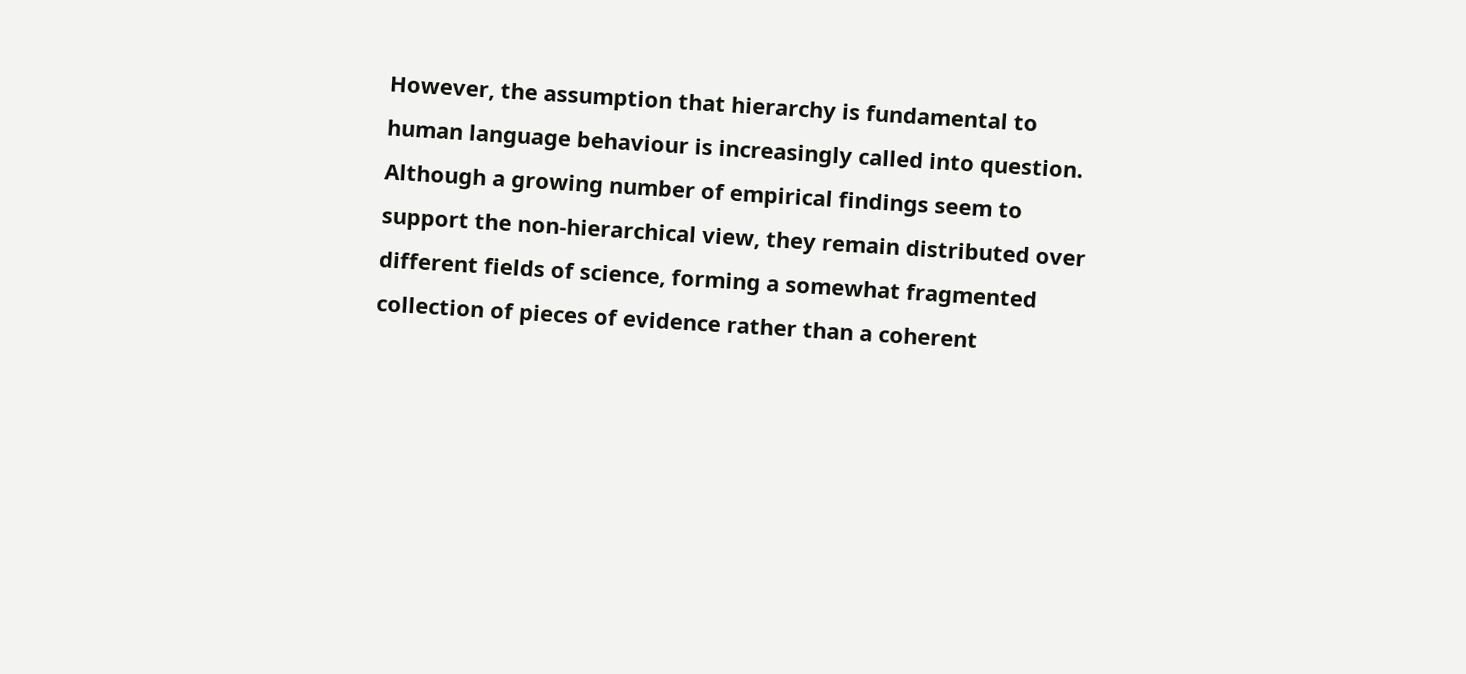However, the assumption that hierarchy is fundamental to human language behaviour is increasingly called into question. Although a growing number of empirical findings seem to support the non-hierarchical view, they remain distributed over different fields of science, forming a somewhat fragmented collection of pieces of evidence rather than a coherent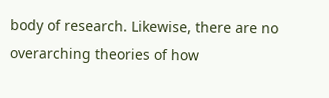body of research. Likewise, there are no overarching theories of how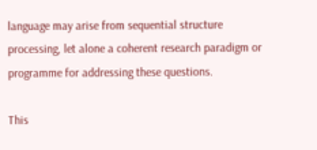language may arise from sequential structure processing, let alone a coherent research paradigm or programme for addressing these questions.

This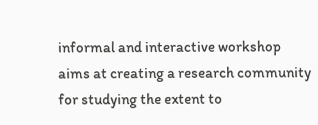informal and interactive workshop aims at creating a research community for studying the extent to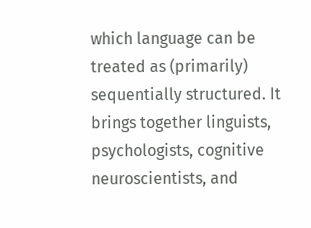which language can be treated as (primarily) sequentially structured. It brings together linguists, psychologists, cognitive neuroscientists, and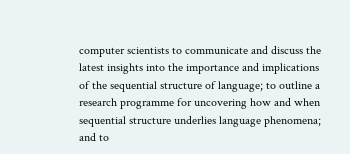computer scientists to communicate and discuss the latest insights into the importance and implications of the sequential structure of language; to outline a research programme for uncovering how and when sequential structure underlies language phenomena; and to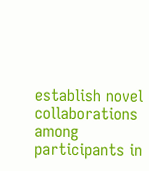establish novel collaborations among participants in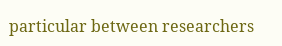particular between researchers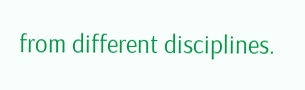from different disciplines.